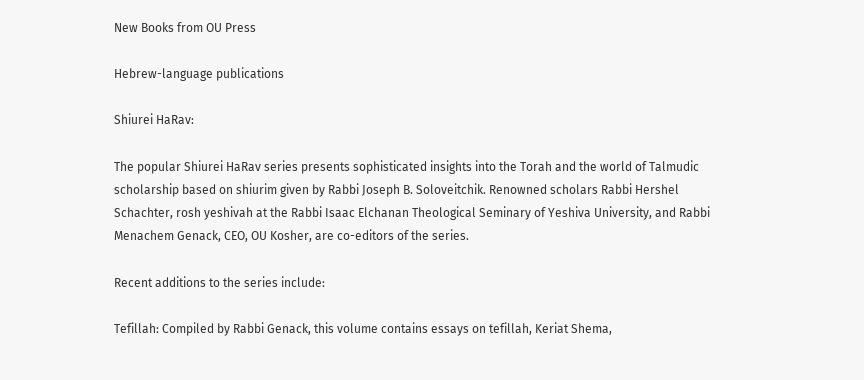New Books from OU Press

Hebrew-language publications

Shiurei HaRav:

The popular Shiurei HaRav series presents sophisticated insights into the Torah and the world of Talmudic scholarship based on shiurim given by Rabbi Joseph B. Soloveitchik. Renowned scholars Rabbi Hershel Schachter, rosh yeshivah at the Rabbi Isaac Elchanan Theological Seminary of Yeshiva University, and Rabbi Menachem Genack, CEO, OU Kosher, are co-editors of the series.

Recent additions to the series include:

Tefillah: Compiled by Rabbi Genack, this volume contains essays on tefillah, Keriat Shema,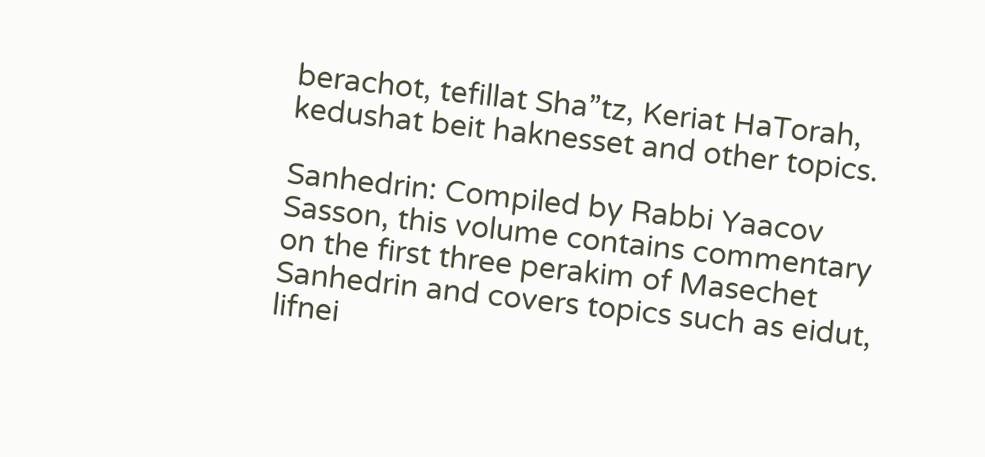berachot, tefillat Sha”tz, Keriat HaTorah, kedushat beit haknesset and other topics.

Sanhedrin: Compiled by Rabbi Yaacov Sasson, this volume contains commentary on the first three perakim of Masechet Sanhedrin and covers topics such as eidut, lifnei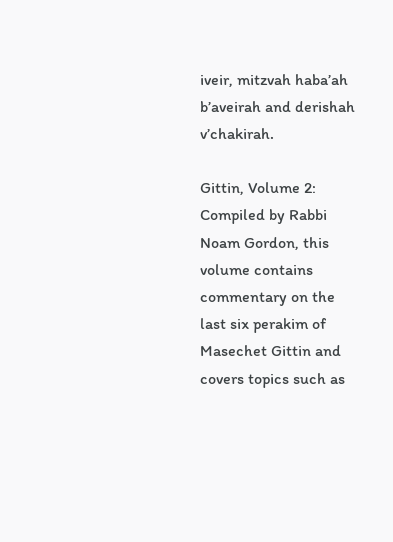iveir, mitzvah haba’ah b’aveirah and derishah v’chakirah.

Gittin, Volume 2: Compiled by Rabbi Noam Gordon, this volume contains commentary on the last six perakim of Masechet Gittin and covers topics such as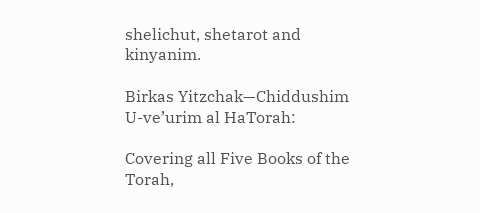shelichut, shetarot and kinyanim.

Birkas Yitzchak—Chiddushim U-ve’urim al HaTorah:

Covering all Five Books of the Torah,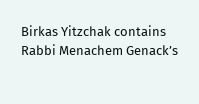Birkas Yitzchak contains Rabbi Menachem Genack’s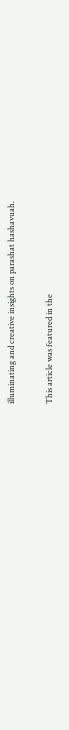illuminating and creative insights on parashat hashavuah.

This article was featured in the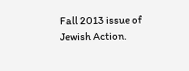Fall 2013 issue of Jewish Action.